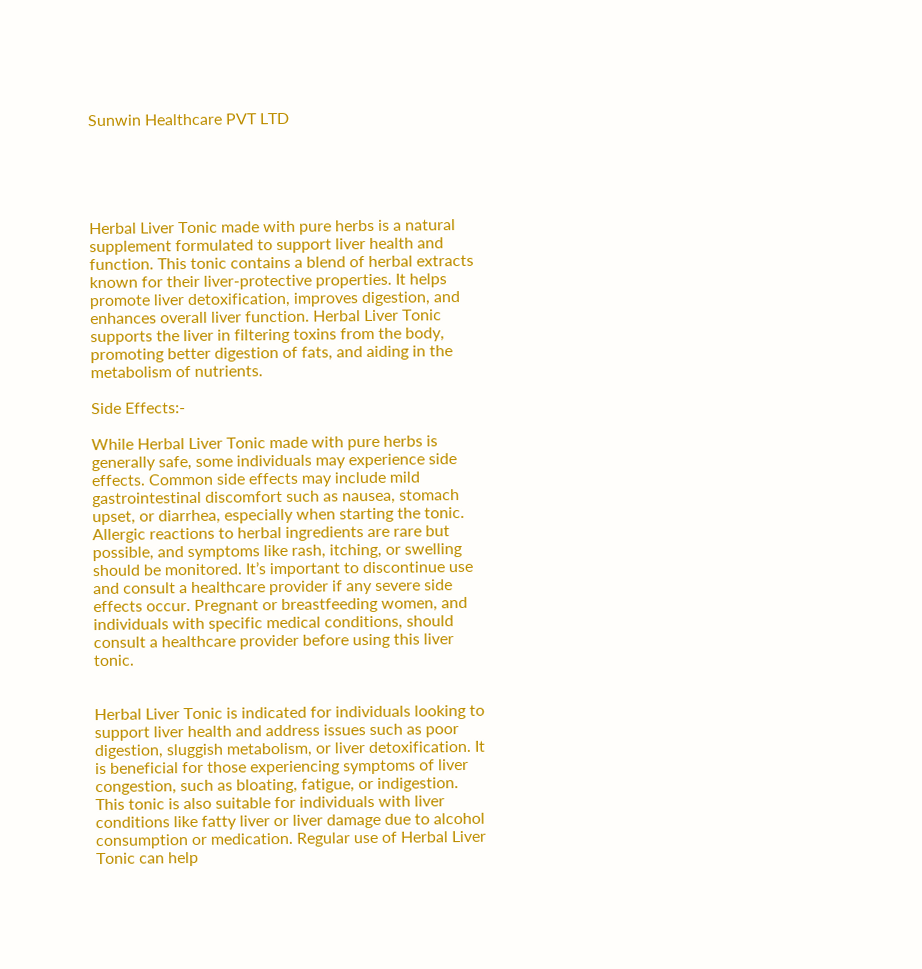Sunwin Healthcare PVT LTD





Herbal Liver Tonic made with pure herbs is a natural supplement formulated to support liver health and function. This tonic contains a blend of herbal extracts known for their liver-protective properties. It helps promote liver detoxification, improves digestion, and enhances overall liver function. Herbal Liver Tonic supports the liver in filtering toxins from the body, promoting better digestion of fats, and aiding in the metabolism of nutrients.

Side Effects:-

While Herbal Liver Tonic made with pure herbs is generally safe, some individuals may experience side effects. Common side effects may include mild gastrointestinal discomfort such as nausea, stomach upset, or diarrhea, especially when starting the tonic. Allergic reactions to herbal ingredients are rare but possible, and symptoms like rash, itching, or swelling should be monitored. It’s important to discontinue use and consult a healthcare provider if any severe side effects occur. Pregnant or breastfeeding women, and individuals with specific medical conditions, should consult a healthcare provider before using this liver tonic.


Herbal Liver Tonic is indicated for individuals looking to support liver health and address issues such as poor digestion, sluggish metabolism, or liver detoxification. It is beneficial for those experiencing symptoms of liver congestion, such as bloating, fatigue, or indigestion. This tonic is also suitable for individuals with liver conditions like fatty liver or liver damage due to alcohol consumption or medication. Regular use of Herbal Liver Tonic can help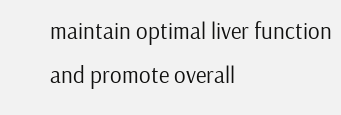maintain optimal liver function and promote overall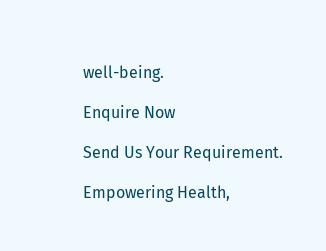well-being.

Enquire Now

Send Us Your Requirement.

Empowering Health,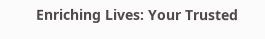Enriching Lives: Your Trusted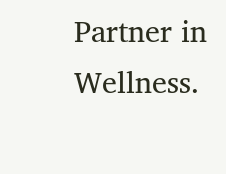Partner in Wellness.